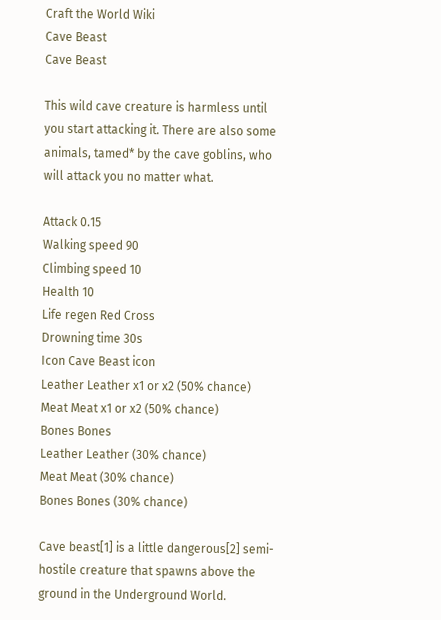Craft the World Wiki
Cave Beast
Cave Beast

This wild cave creature is harmless until you start attacking it. There are also some animals, tamed* by the cave goblins, who will attack you no matter what.

Attack 0.15
Walking speed 90
Climbing speed 10
Health 10
Life regen Red Cross
Drowning time 30s
Icon Cave Beast icon
Leather Leather x1 or x2 (50% chance)
Meat Meat x1 or x2 (50% chance)
Bones Bones
Leather Leather (30% chance)
Meat Meat (30% chance)
Bones Bones (30% chance)

Cave beast[1] is a little dangerous[2] semi-hostile creature that spawns above the ground in the Underground World.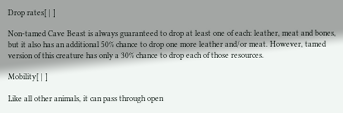Drop rates[ | ]

Non-tamed Cave Beast is always guaranteed to drop at least one of each: leather, meat and bones, but it also has an additional 50% chance to drop one more leather and/or meat. However, tamed version of this creature has only a 30% chance to drop each of those resources.

Mobility[ | ]

Like all other animals, it can pass through open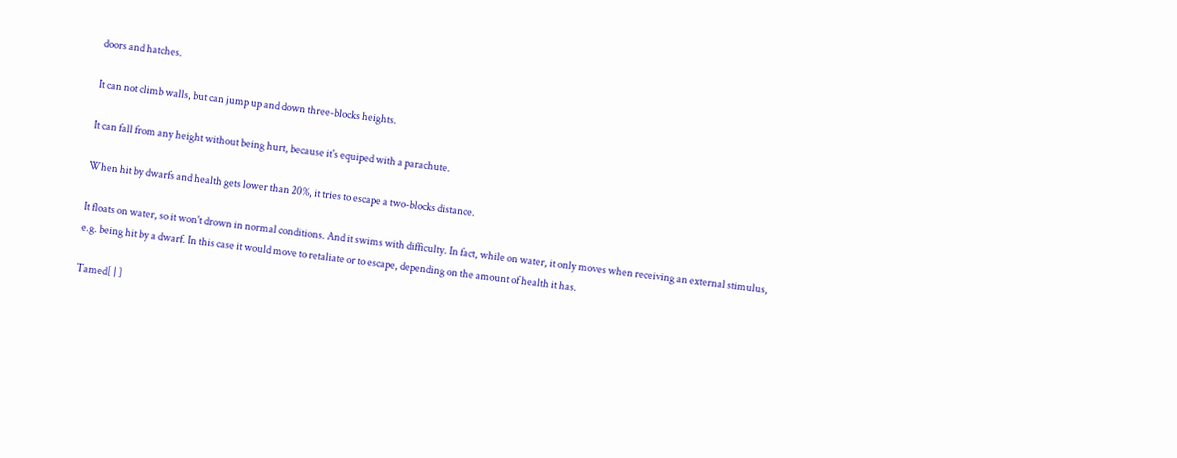doors and hatches.

It can not climb walls, but can jump up and down three-blocks heights.

It can fall from any height without being hurt, because it's equiped with a parachute.

When hit by dwarfs and health gets lower than 20%, it tries to escape a two-blocks distance.

It floats on water, so it won't drown in normal conditions. And it swims with difficulty. In fact, while on water, it only moves when receiving an external stimulus, e.g. being hit by a dwarf. In this case it would move to retaliate or to escape, depending on the amount of health it has.

Tamed[ | ]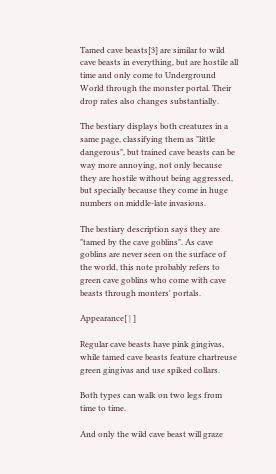Tamed cave beasts[3] are similar to wild cave beasts in everything, but are hostile all time and only come to Underground World through the monster portal. Their drop rates also changes substantially.

The bestiary displays both creatures in a same page, classifying them as "little dangerous", but trained cave beasts can be way more annoying, not only because they are hostile without being aggressed, but specially because they come in huge numbers on middle-late invasions.

The bestiary description says they are "tamed by the cave goblins". As cave goblins are never seen on the surface of the world, this note probably refers to green cave goblins who come with cave beasts through monters' portals.

Appearance[ | ]

Regular cave beasts have pink gingivas, while tamed cave beasts feature chartreuse green gingivas and use spiked collars.

Both types can walk on two legs from time to time.

And only the wild cave beast will graze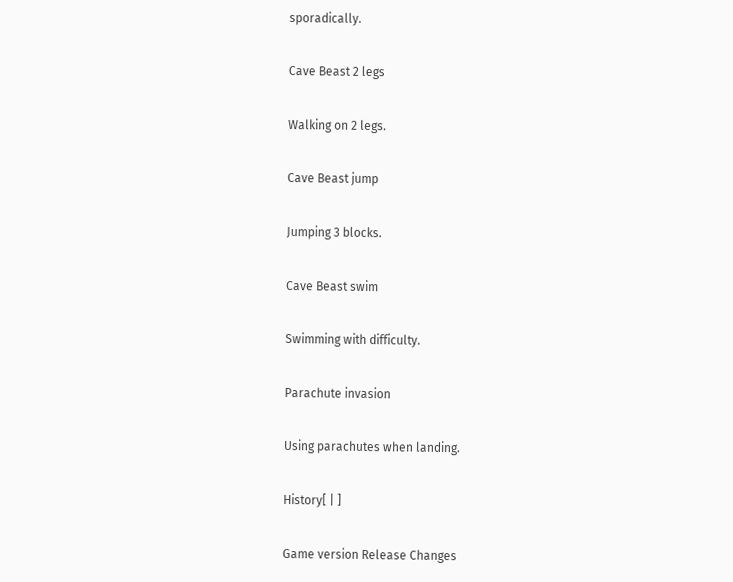sporadically.

Cave Beast 2 legs

Walking on 2 legs.

Cave Beast jump

Jumping 3 blocks.

Cave Beast swim

Swimming with difficulty.

Parachute invasion

Using parachutes when landing.

History[ | ]

Game version Release Changes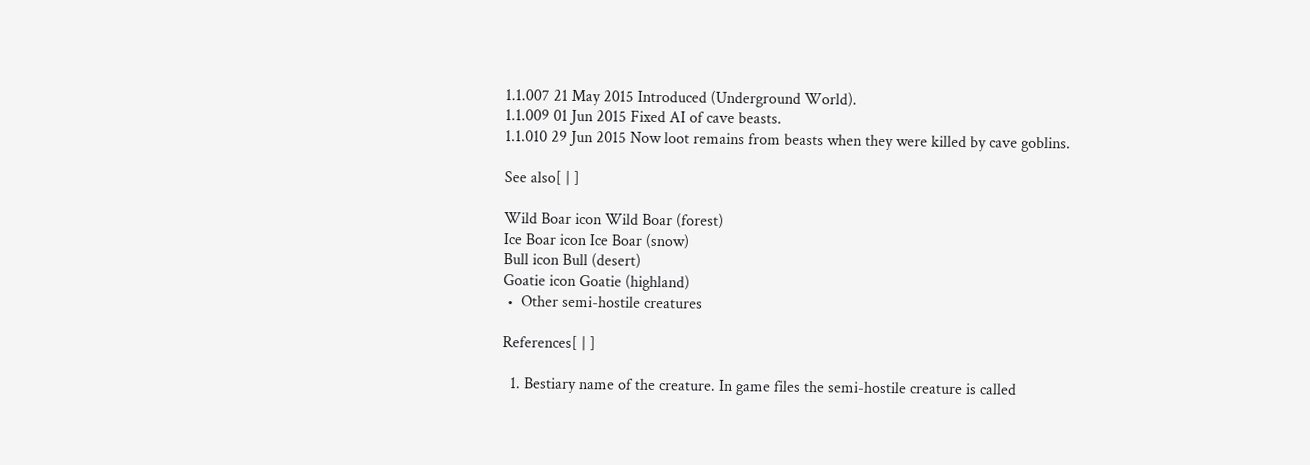1.1.007 21 May 2015 Introduced (Underground World).
1.1.009 01 Jun 2015 Fixed AI of cave beasts.
1.1.010 29 Jun 2015 Now loot remains from beasts when they were killed by cave goblins.

See also[ | ]

Wild Boar icon Wild Boar (forest)
Ice Boar icon Ice Boar (snow)
Bull icon Bull (desert)
Goatie icon Goatie (highland)
 •  Other semi-hostile creatures

References[ | ]

  1. Bestiary name of the creature. In game files the semi-hostile creature is called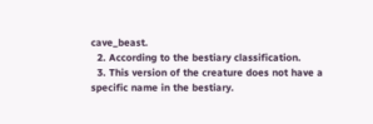cave_beast.
  2. According to the bestiary classification.
  3. This version of the creature does not have a specific name in the bestiary.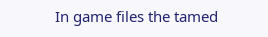In game files the tamed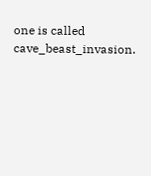one is called cave_beast_invasion.